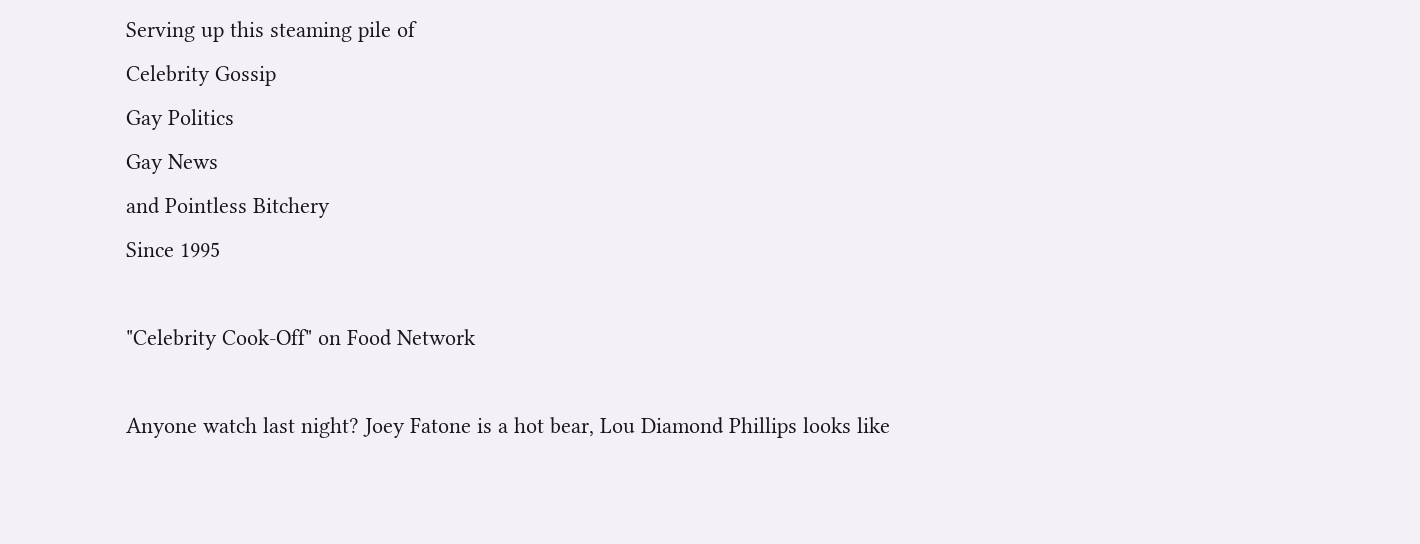Serving up this steaming pile of
Celebrity Gossip
Gay Politics
Gay News
and Pointless Bitchery
Since 1995

"Celebrity Cook-Off" on Food Network

Anyone watch last night? Joey Fatone is a hot bear, Lou Diamond Phillips looks like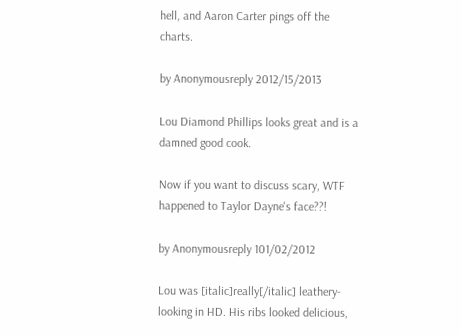hell, and Aaron Carter pings off the charts.

by Anonymousreply 2012/15/2013

Lou Diamond Phillips looks great and is a damned good cook.

Now if you want to discuss scary, WTF happened to Taylor Dayne's face??!

by Anonymousreply 101/02/2012

Lou was [italic]really[/italic] leathery-looking in HD. His ribs looked delicious,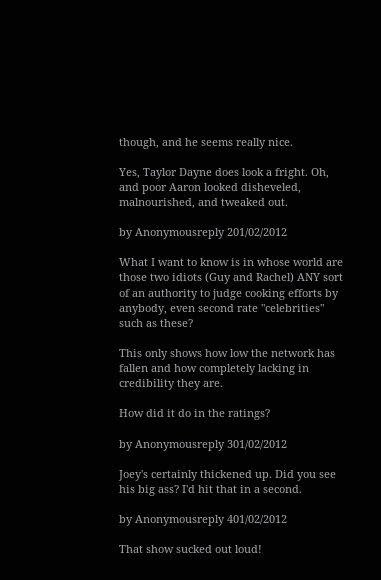though, and he seems really nice.

Yes, Taylor Dayne does look a fright. Oh, and poor Aaron looked disheveled, malnourished, and tweaked out.

by Anonymousreply 201/02/2012

What I want to know is in whose world are those two idiots (Guy and Rachel) ANY sort of an authority to judge cooking efforts by anybody, even second rate "celebrities" such as these?

This only shows how low the network has fallen and how completely lacking in credibility they are.

How did it do in the ratings?

by Anonymousreply 301/02/2012

Joey's certainly thickened up. Did you see his big ass? I'd hit that in a second.

by Anonymousreply 401/02/2012

That show sucked out loud!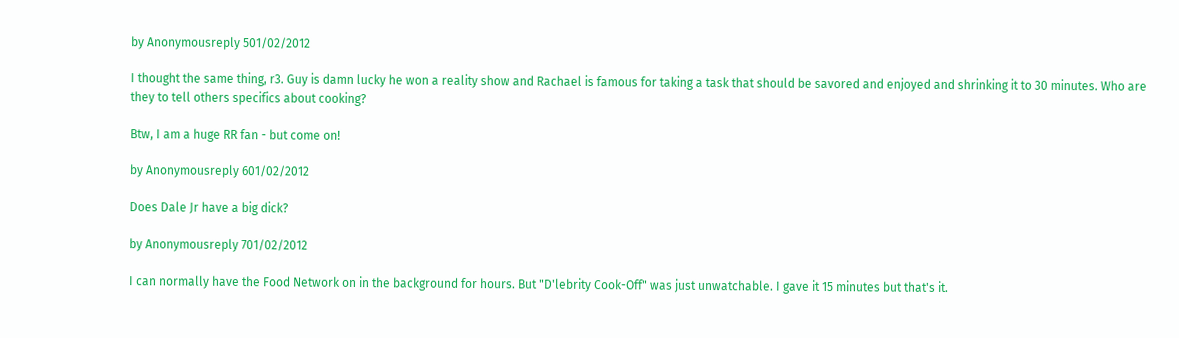by Anonymousreply 501/02/2012

I thought the same thing, r3. Guy is damn lucky he won a reality show and Rachael is famous for taking a task that should be savored and enjoyed and shrinking it to 30 minutes. Who are they to tell others specifics about cooking?

Btw, I am a huge RR fan - but come on!

by Anonymousreply 601/02/2012

Does Dale Jr have a big dick?

by Anonymousreply 701/02/2012

I can normally have the Food Network on in the background for hours. But "D'lebrity Cook-Off" was just unwatchable. I gave it 15 minutes but that's it.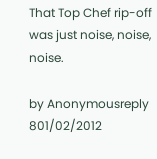That Top Chef rip-off was just noise, noise, noise.

by Anonymousreply 801/02/2012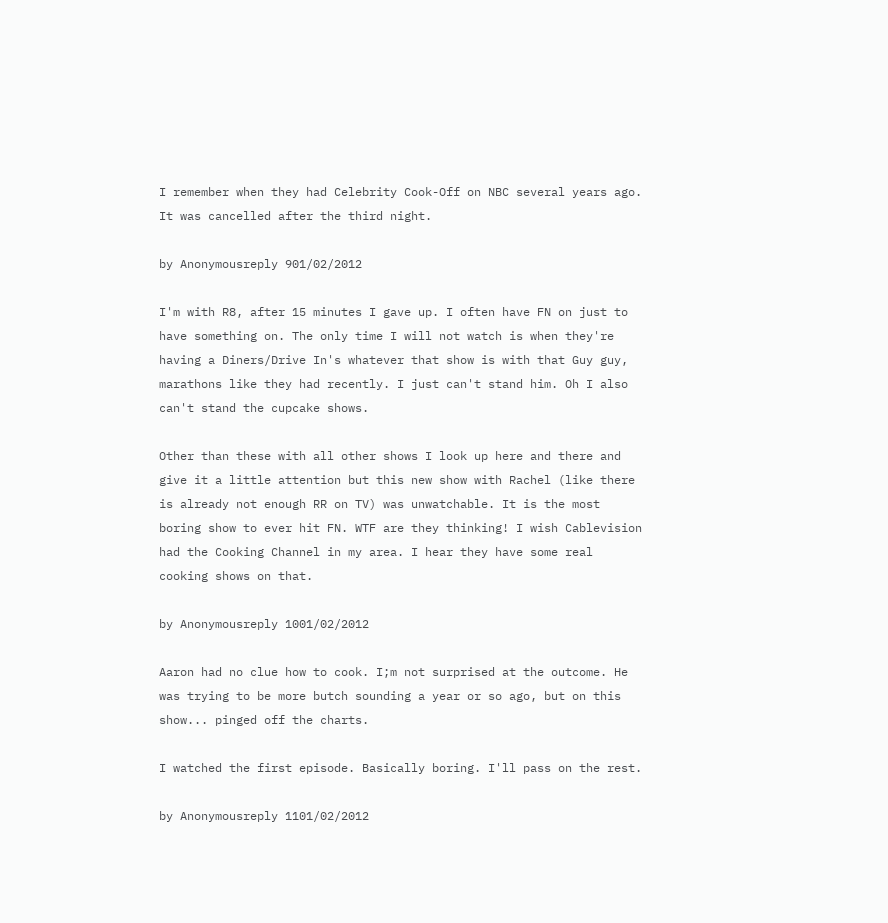I remember when they had Celebrity Cook-Off on NBC several years ago. It was cancelled after the third night.

by Anonymousreply 901/02/2012

I'm with R8, after 15 minutes I gave up. I often have FN on just to have something on. The only time I will not watch is when they're having a Diners/Drive In's whatever that show is with that Guy guy, marathons like they had recently. I just can't stand him. Oh I also can't stand the cupcake shows.

Other than these with all other shows I look up here and there and give it a little attention but this new show with Rachel (like there is already not enough RR on TV) was unwatchable. It is the most boring show to ever hit FN. WTF are they thinking! I wish Cablevision had the Cooking Channel in my area. I hear they have some real cooking shows on that.

by Anonymousreply 1001/02/2012

Aaron had no clue how to cook. I;m not surprised at the outcome. He was trying to be more butch sounding a year or so ago, but on this show... pinged off the charts.

I watched the first episode. Basically boring. I'll pass on the rest.

by Anonymousreply 1101/02/2012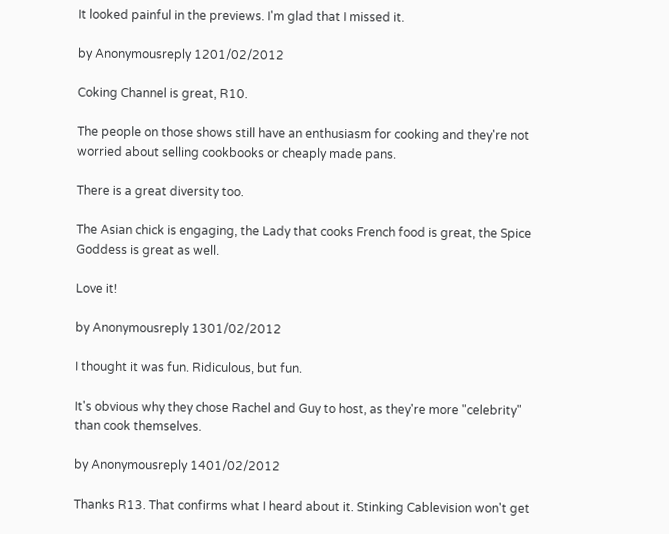It looked painful in the previews. I'm glad that I missed it.

by Anonymousreply 1201/02/2012

Coking Channel is great, R10.

The people on those shows still have an enthusiasm for cooking and they're not worried about selling cookbooks or cheaply made pans.

There is a great diversity too.

The Asian chick is engaging, the Lady that cooks French food is great, the Spice Goddess is great as well.

Love it!

by Anonymousreply 1301/02/2012

I thought it was fun. Ridiculous, but fun.

It's obvious why they chose Rachel and Guy to host, as they're more "celebrity" than cook themselves.

by Anonymousreply 1401/02/2012

Thanks R13. That confirms what I heard about it. Stinking Cablevision won't get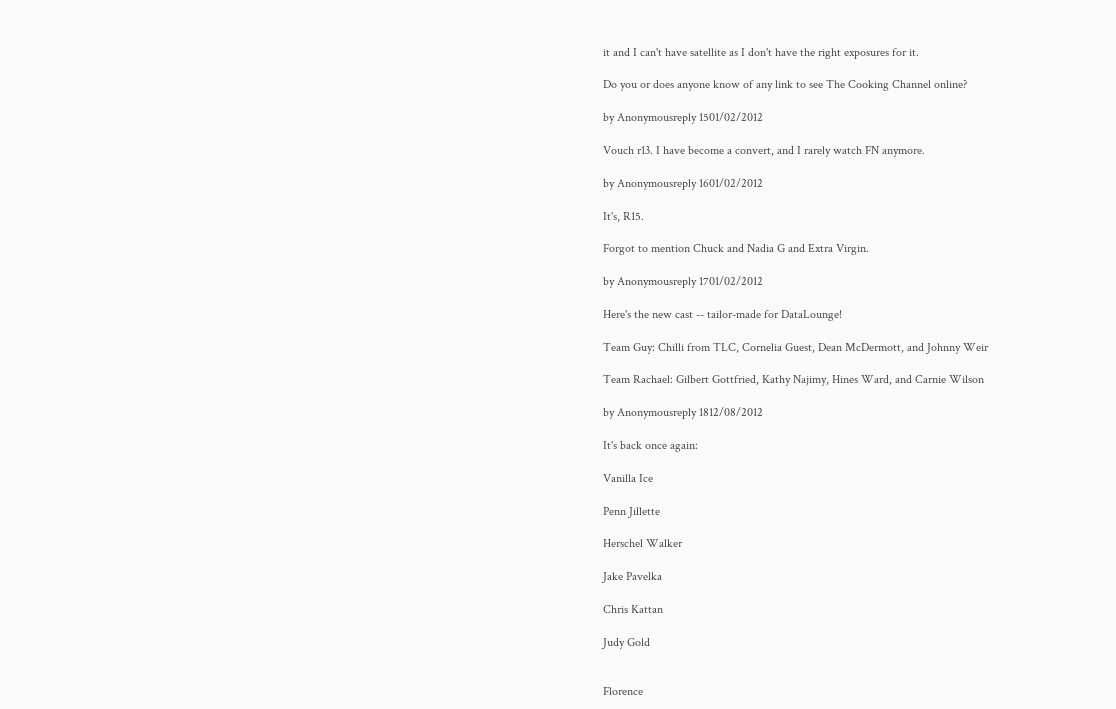it and I can't have satellite as I don't have the right exposures for it.

Do you or does anyone know of any link to see The Cooking Channel online?

by Anonymousreply 1501/02/2012

Vouch r13. I have become a convert, and I rarely watch FN anymore.

by Anonymousreply 1601/02/2012

It's, R15.

Forgot to mention Chuck and Nadia G and Extra Virgin.

by Anonymousreply 1701/02/2012

Here's the new cast -- tailor-made for DataLounge!

Team Guy: Chilli from TLC, Cornelia Guest, Dean McDermott, and Johnny Weir

Team Rachael: Gilbert Gottfried, Kathy Najimy, Hines Ward, and Carnie Wilson

by Anonymousreply 1812/08/2012

It's back once again:

Vanilla Ice

Penn Jillette

Herschel Walker

Jake Pavelka

Chris Kattan

Judy Gold


Florence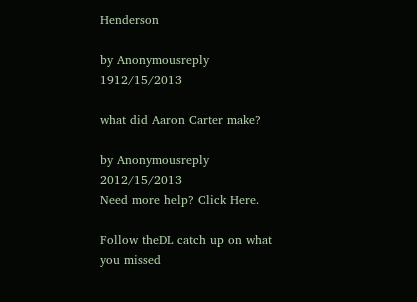Henderson

by Anonymousreply 1912/15/2013

what did Aaron Carter make?

by Anonymousreply 2012/15/2013
Need more help? Click Here.

Follow theDL catch up on what you missed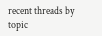recent threads by topic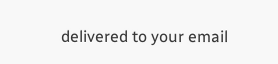delivered to your email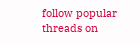follow popular threads on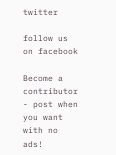twitter

follow us on facebook

Become a contributor - post when you want with no ads!